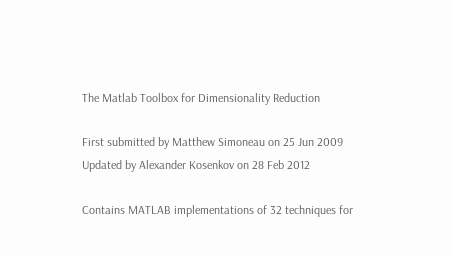The Matlab Toolbox for Dimensionality Reduction

First submitted by Matthew Simoneau on 25 Jun 2009
Updated by Alexander Kosenkov on 28 Feb 2012

Contains MATLAB implementations of 32 techniques for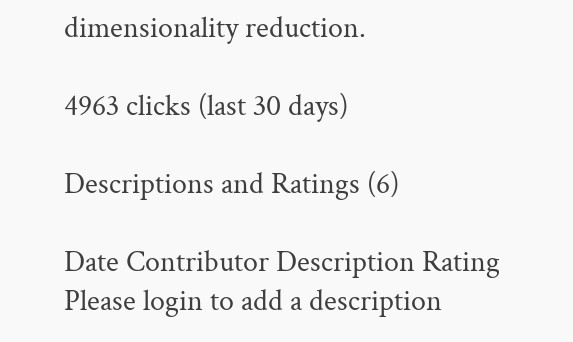dimensionality reduction.

4963 clicks (last 30 days)

Descriptions and Ratings (6)

Date Contributor Description Rating
Please login to add a description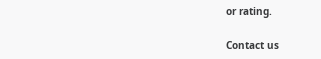or rating.

Contact us